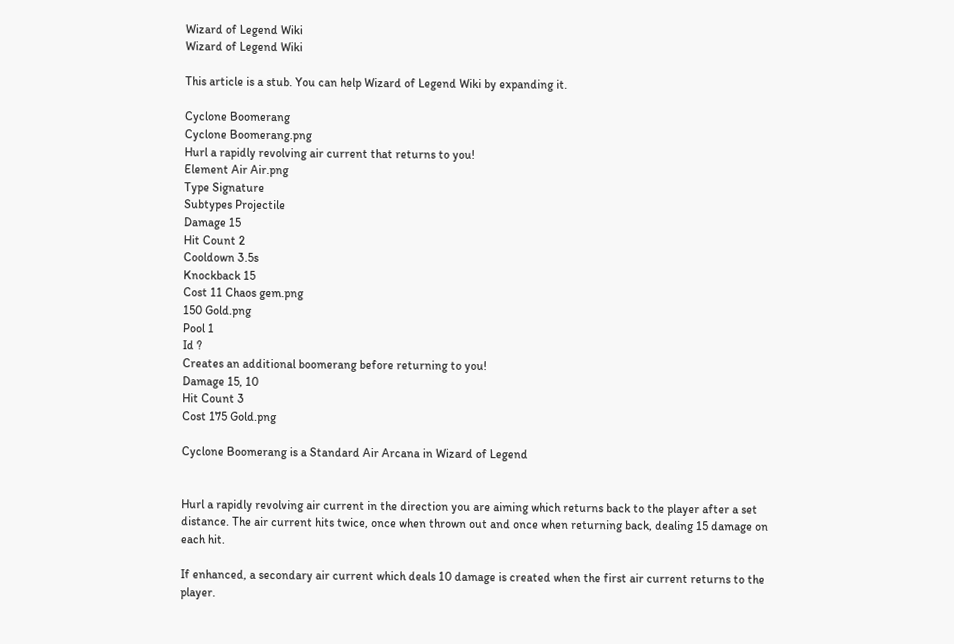Wizard of Legend Wiki
Wizard of Legend Wiki

This article is a stub. You can help Wizard of Legend Wiki by expanding it.

Cyclone Boomerang
Cyclone Boomerang.png
Hurl a rapidly revolving air current that returns to you!
Element Air Air.png
Type Signature
Subtypes Projectile
Damage 15
Hit Count 2
Cooldown 3.5s
Knockback 15
Cost 11 Chaos gem.png
150 Gold.png
Pool 1
Id ?
Creates an additional boomerang before returning to you!
Damage 15, 10
Hit Count 3
Cost 175 Gold.png

Cyclone Boomerang is a Standard Air Arcana in Wizard of Legend


Hurl a rapidly revolving air current in the direction you are aiming which returns back to the player after a set distance. The air current hits twice, once when thrown out and once when returning back, dealing 15 damage on each hit.

If enhanced, a secondary air current which deals 10 damage is created when the first air current returns to the player.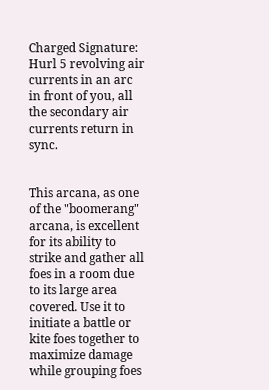Charged Signature: Hurl 5 revolving air currents in an arc in front of you, all the secondary air currents return in sync.


This arcana, as one of the "boomerang" arcana, is excellent for its ability to strike and gather all foes in a room due to its large area covered. Use it to initiate a battle or kite foes together to maximize damage while grouping foes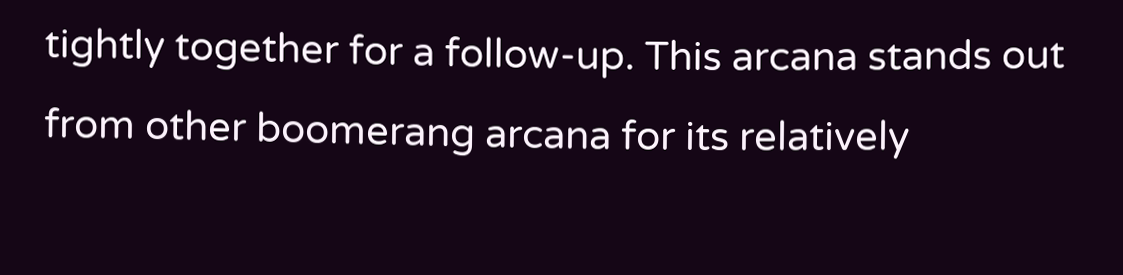tightly together for a follow-up. This arcana stands out from other boomerang arcana for its relatively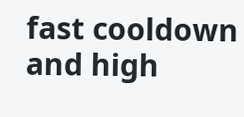fast cooldown and high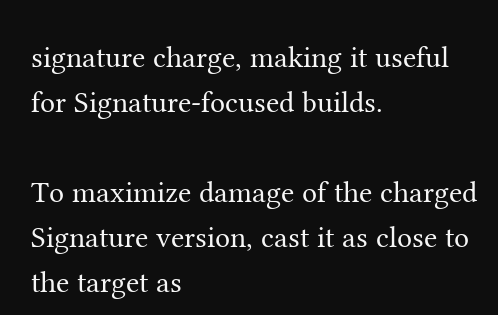signature charge, making it useful for Signature-focused builds.

To maximize damage of the charged Signature version, cast it as close to the target as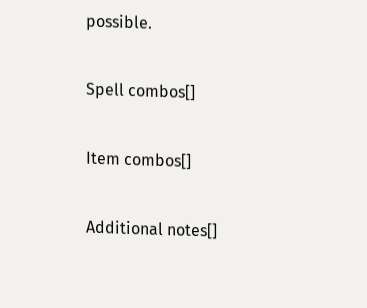possible.

Spell combos[]

Item combos[]

Additional notes[]